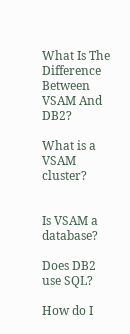What Is The Difference Between VSAM And DB2?

What is a VSAM cluster?


Is VSAM a database?

Does DB2 use SQL?

How do I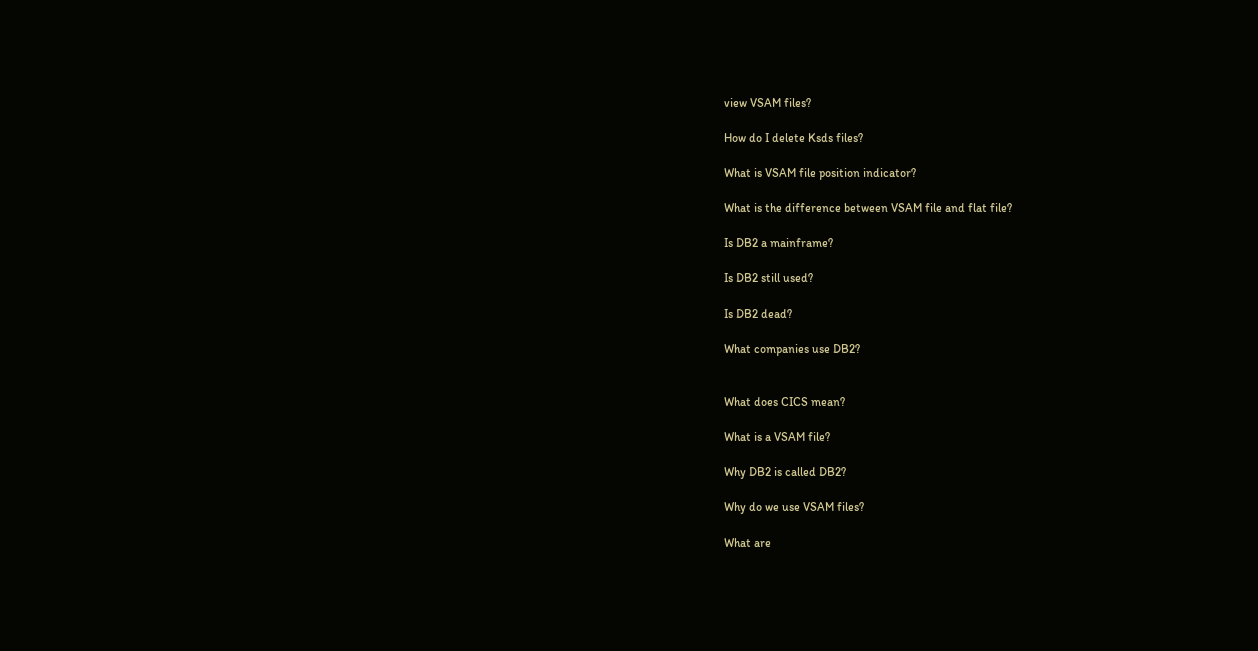view VSAM files?

How do I delete Ksds files?

What is VSAM file position indicator?

What is the difference between VSAM file and flat file?

Is DB2 a mainframe?

Is DB2 still used?

Is DB2 dead?

What companies use DB2?


What does CICS mean?

What is a VSAM file?

Why DB2 is called DB2?

Why do we use VSAM files?

What are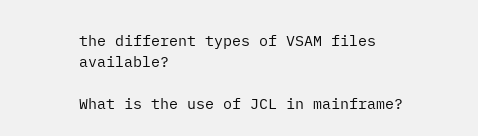the different types of VSAM files available?

What is the use of JCL in mainframe?